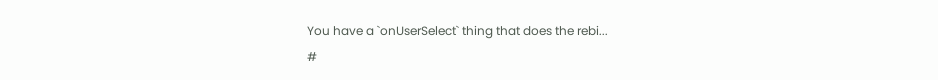You have a `onUserSelect` thing that does the rebi...
#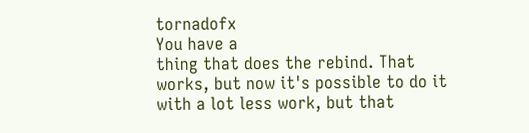tornadofx
You have a
thing that does the rebind. That works, but now it's possible to do it with a lot less work, but that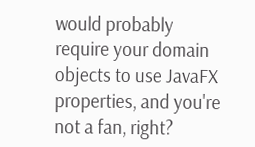would probably require your domain objects to use JavaFX properties, and you're not a fan, right?